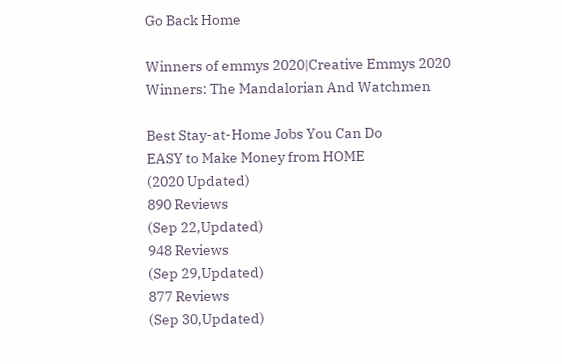Go Back Home

Winners of emmys 2020|Creative Emmys 2020 Winners: The Mandalorian And Watchmen

Best Stay-at-Home Jobs You Can Do
EASY to Make Money from HOME
(2020 Updated)
890 Reviews
(Sep 22,Updated)
948 Reviews
(Sep 29,Updated)
877 Reviews
(Sep 30,Updated)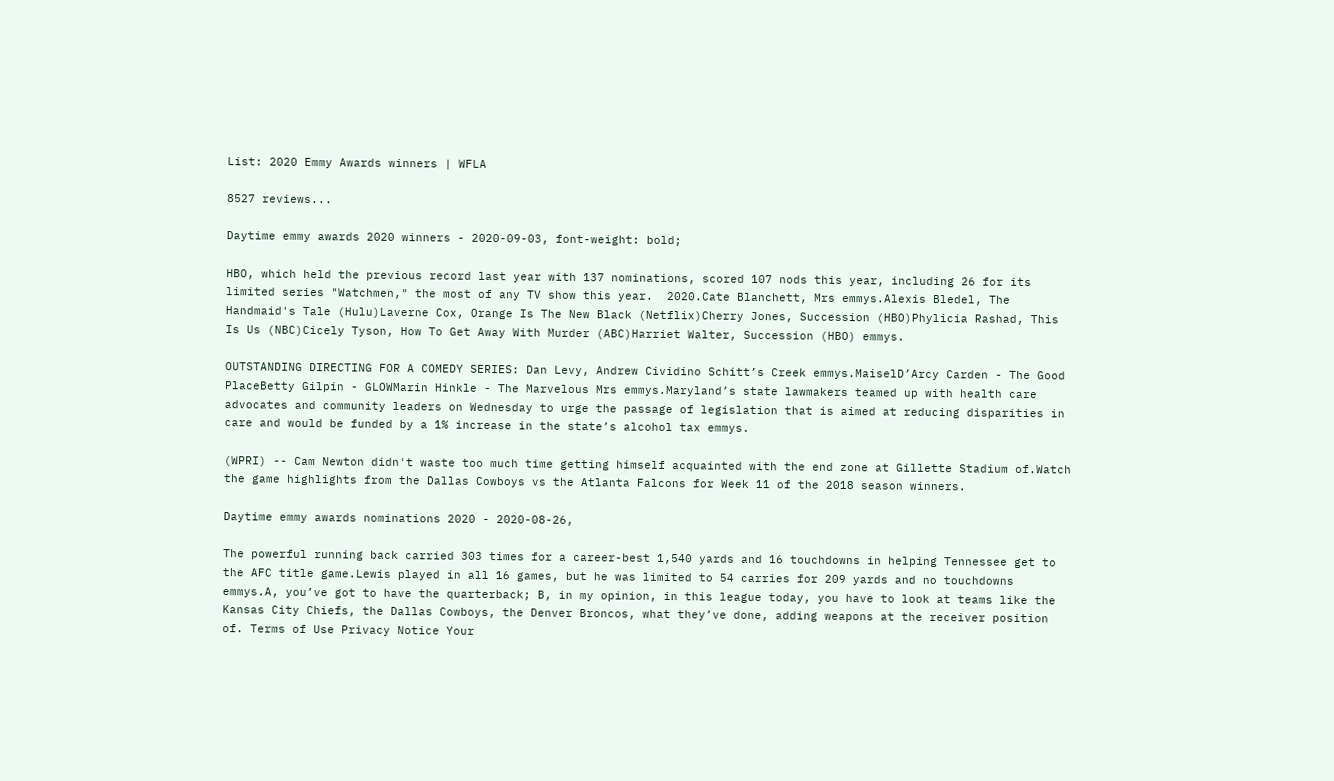List: 2020 Emmy Awards winners | WFLA

8527 reviews...

Daytime emmy awards 2020 winners - 2020-09-03, font-weight: bold;

HBO, which held the previous record last year with 137 nominations, scored 107 nods this year, including 26 for its limited series "Watchmen," the most of any TV show this year.  2020.Cate Blanchett, Mrs emmys.Alexis Bledel, The Handmaid's Tale (Hulu)Laverne Cox, Orange Is The New Black (Netflix)Cherry Jones, Succession (HBO)Phylicia Rashad, This Is Us (NBC)Cicely Tyson, How To Get Away With Murder (ABC)Harriet Walter, Succession (HBO) emmys.

OUTSTANDING DIRECTING FOR A COMEDY SERIES: Dan Levy, Andrew Cividino Schitt’s Creek emmys.MaiselD’Arcy Carden - The Good PlaceBetty Gilpin - GLOWMarin Hinkle - The Marvelous Mrs emmys.Maryland’s state lawmakers teamed up with health care advocates and community leaders on Wednesday to urge the passage of legislation that is aimed at reducing disparities in care and would be funded by a 1% increase in the state’s alcohol tax emmys.

(WPRI) -- Cam Newton didn't waste too much time getting himself acquainted with the end zone at Gillette Stadium of.Watch the game highlights from the Dallas Cowboys vs the Atlanta Falcons for Week 11 of the 2018 season winners.

Daytime emmy awards nominations 2020 - 2020-08-26,

The powerful running back carried 303 times for a career-best 1,540 yards and 16 touchdowns in helping Tennessee get to the AFC title game.Lewis played in all 16 games, but he was limited to 54 carries for 209 yards and no touchdowns emmys.A, you’ve got to have the quarterback; B, in my opinion, in this league today, you have to look at teams like the Kansas City Chiefs, the Dallas Cowboys, the Denver Broncos, what they’ve done, adding weapons at the receiver position of. Terms of Use Privacy Notice Your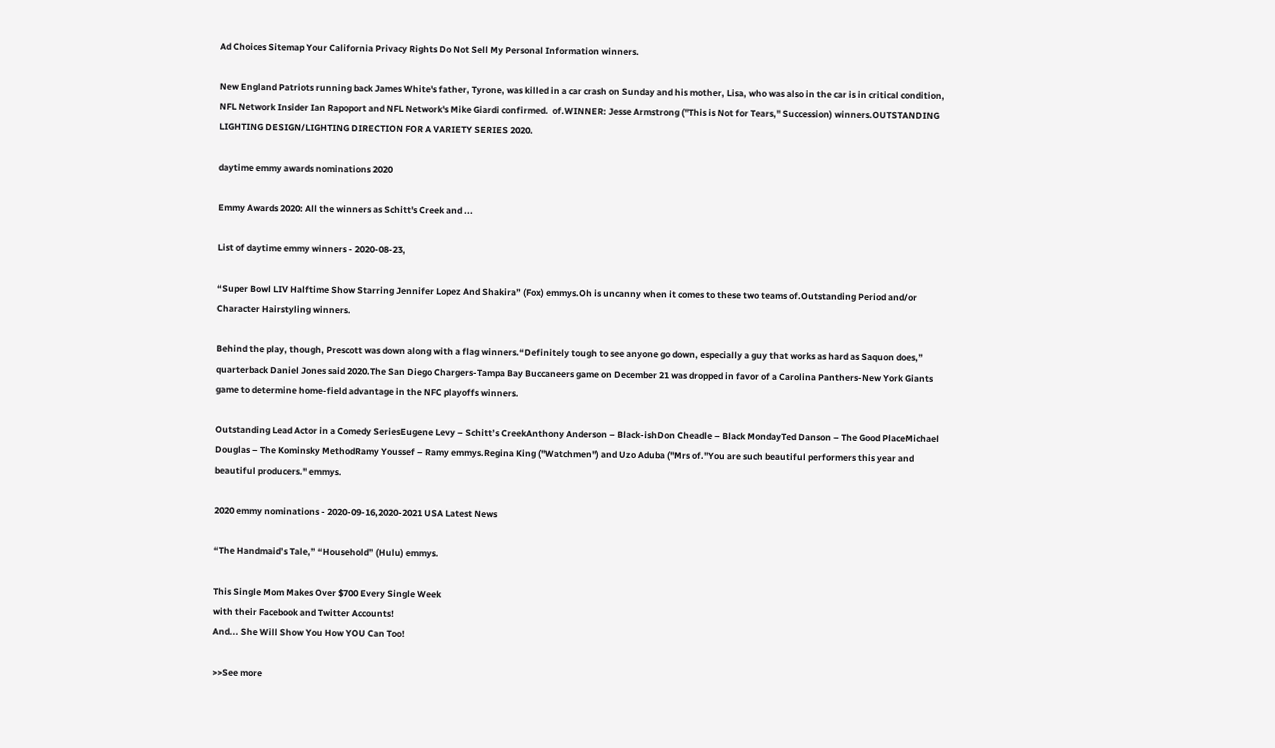Ad Choices Sitemap Your California Privacy Rights Do Not Sell My Personal Information winners.

New England Patriots running back James White's father, Tyrone, was killed in a car crash on Sunday and his mother, Lisa, who was also in the car is in critical condition, NFL Network Insider Ian Rapoport and NFL Network's Mike Giardi confirmed.  of.WINNER: Jesse Armstrong ("This is Not for Tears," Succession) winners.OUTSTANDING LIGHTING DESIGN/LIGHTING DIRECTION FOR A VARIETY SERIES 2020.

daytime emmy awards nominations 2020

Emmy Awards 2020: All the winners as Schitt's Creek and ...

List of daytime emmy winners - 2020-08-23,

“Super Bowl LIV Halftime Show Starring Jennifer Lopez And Shakira” (Fox) emmys.Oh is uncanny when it comes to these two teams of.Outstanding Period and/or Character Hairstyling winners.

Behind the play, though, Prescott was down along with a flag winners.“Definitely tough to see anyone go down, especially a guy that works as hard as Saquon does,” quarterback Daniel Jones said 2020.The San Diego Chargers-Tampa Bay Buccaneers game on December 21 was dropped in favor of a Carolina Panthers-New York Giants game to determine home-field advantage in the NFC playoffs winners.

Outstanding Lead Actor in a Comedy SeriesEugene Levy – Schitt’s CreekAnthony Anderson – Black-ishDon Cheadle – Black MondayTed Danson – The Good PlaceMichael Douglas – The Kominsky MethodRamy Youssef – Ramy emmys.Regina King ("Watchmen") and Uzo Aduba ("Mrs of."You are such beautiful performers this year and beautiful producers." emmys.

2020 emmy nominations - 2020-09-16,2020-2021 USA Latest News

“The Handmaid’s Tale,” “Household” (Hulu) emmys.

This Single Mom Makes Over $700 Every Single Week
with their Facebook and Twitter Accounts!
And... She Will Show You How YOU Can Too!

>>See more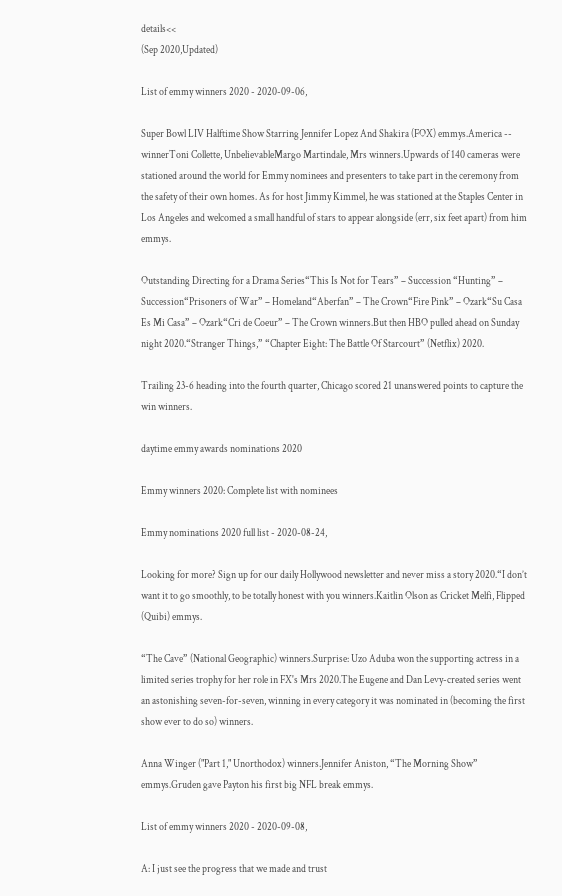details<<
(Sep 2020,Updated)

List of emmy winners 2020 - 2020-09-06,

Super Bowl LIV Halftime Show Starring Jennifer Lopez And Shakira (FOX) emmys.America -- winnerToni Collette, UnbelievableMargo Martindale, Mrs winners.Upwards of 140 cameras were stationed around the world for Emmy nominees and presenters to take part in the ceremony from the safety of their own homes. As for host Jimmy Kimmel, he was stationed at the Staples Center in Los Angeles and welcomed a small handful of stars to appear alongside (err, six feet apart) from him emmys.

Outstanding Directing for a Drama Series“This Is Not for Tears” – Succession “Hunting” – Succession“Prisoners of War” – Homeland“Aberfan” – The Crown“Fire Pink” – Ozark“Su Casa Es Mi Casa” – Ozark“Cri de Coeur” – The Crown winners.But then HBO pulled ahead on Sunday night 2020.“Stranger Things,” “Chapter Eight: The Battle Of Starcourt” (Netflix) 2020.

Trailing 23-6 heading into the fourth quarter, Chicago scored 21 unanswered points to capture the win winners.

daytime emmy awards nominations 2020

Emmy winners 2020: Complete list with nominees

Emmy nominations 2020 full list - 2020-08-24,

Looking for more? Sign up for our daily Hollywood newsletter and never miss a story 2020.“I don’t want it to go smoothly, to be totally honest with you winners.Kaitlin Olson as Cricket Melfi, Flipped (Quibi) emmys.

“The Cave” (National Geographic) winners.Surprise: Uzo Aduba won the supporting actress in a limited series trophy for her role in FX's Mrs 2020.The Eugene and Dan Levy-created series went an astonishing seven-for-seven, winning in every category it was nominated in (becoming the first show ever to do so) winners.

Anna Winger ("Part 1," Unorthodox) winners.Jennifer Aniston, “The Morning Show” emmys.Gruden gave Payton his first big NFL break emmys.

List of emmy winners 2020 - 2020-09-08,

A: I just see the progress that we made and trust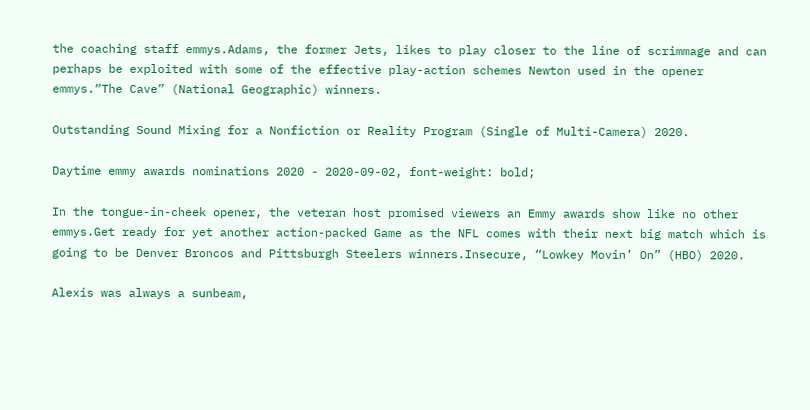the coaching staff emmys.Adams, the former Jets, likes to play closer to the line of scrimmage and can perhaps be exploited with some of the effective play-action schemes Newton used in the opener emmys.“The Cave” (National Geographic) winners.

Outstanding Sound Mixing for a Nonfiction or Reality Program (Single of Multi-Camera) 2020.

Daytime emmy awards nominations 2020 - 2020-09-02, font-weight: bold;

In the tongue-in-cheek opener, the veteran host promised viewers an Emmy awards show like no other emmys.Get ready for yet another action-packed Game as the NFL comes with their next big match which is going to be Denver Broncos and Pittsburgh Steelers winners.Insecure, “Lowkey Movin’ On” (HBO) 2020.

Alexis was always a sunbeam,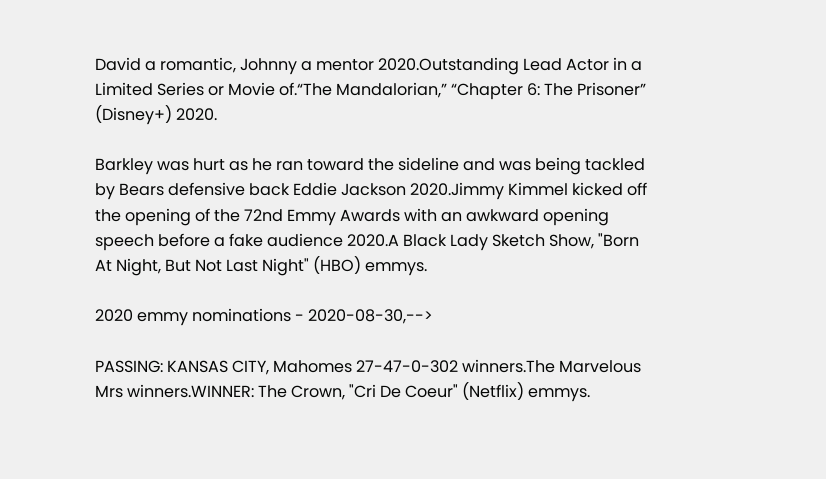David a romantic, Johnny a mentor 2020.Outstanding Lead Actor in a Limited Series or Movie of.“The Mandalorian,” “Chapter 6: The Prisoner” (Disney+) 2020.

Barkley was hurt as he ran toward the sideline and was being tackled by Bears defensive back Eddie Jackson 2020.Jimmy Kimmel kicked off the opening of the 72nd Emmy Awards with an awkward opening speech before a fake audience 2020.A Black Lady Sketch Show, "Born At Night, But Not Last Night" (HBO) emmys.

2020 emmy nominations - 2020-08-30,-->

PASSING: KANSAS CITY, Mahomes 27-47-0-302 winners.The Marvelous Mrs winners.WINNER: The Crown, "Cri De Coeur" (Netflix) emmys.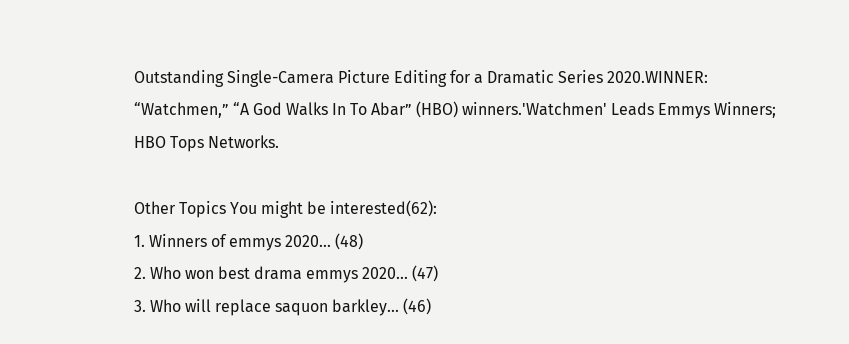Outstanding Single-Camera Picture Editing for a Dramatic Series 2020.WINNER: “Watchmen,” “A God Walks In To Abar” (HBO) winners.'Watchmen' Leads Emmys Winners; HBO Tops Networks.

Other Topics You might be interested(62):
1. Winners of emmys 2020... (48)
2. Who won best drama emmys 2020... (47)
3. Who will replace saquon barkley... (46)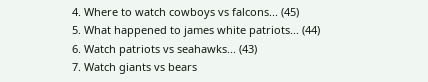4. Where to watch cowboys vs falcons... (45)
5. What happened to james white patriots... (44)
6. Watch patriots vs seahawks... (43)
7. Watch giants vs bears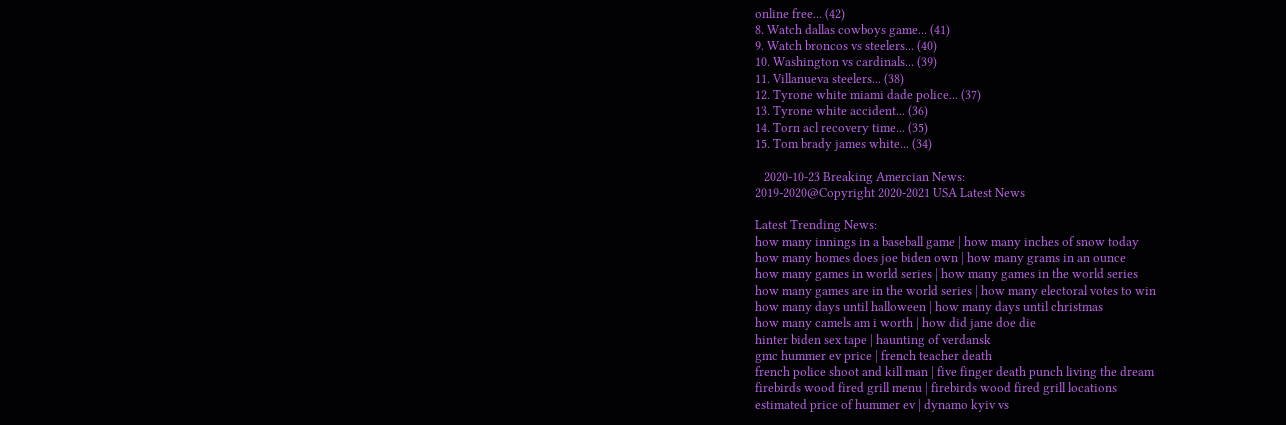online free... (42)
8. Watch dallas cowboys game... (41)
9. Watch broncos vs steelers... (40)
10. Washington vs cardinals... (39)
11. Villanueva steelers... (38)
12. Tyrone white miami dade police... (37)
13. Tyrone white accident... (36)
14. Torn acl recovery time... (35)
15. Tom brady james white... (34)

   2020-10-23 Breaking Amercian News:
2019-2020@Copyright 2020-2021 USA Latest News

Latest Trending News:
how many innings in a baseball game | how many inches of snow today
how many homes does joe biden own | how many grams in an ounce
how many games in world series | how many games in the world series
how many games are in the world series | how many electoral votes to win
how many days until halloween | how many days until christmas
how many camels am i worth | how did jane doe die
hinter biden sex tape | haunting of verdansk
gmc hummer ev price | french teacher death
french police shoot and kill man | five finger death punch living the dream
firebirds wood fired grill menu | firebirds wood fired grill locations
estimated price of hummer ev | dynamo kyiv vs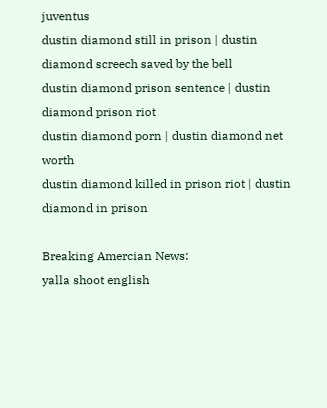juventus
dustin diamond still in prison | dustin diamond screech saved by the bell
dustin diamond prison sentence | dustin diamond prison riot
dustin diamond porn | dustin diamond net worth
dustin diamond killed in prison riot | dustin diamond in prison

Breaking Amercian News:
yalla shoot english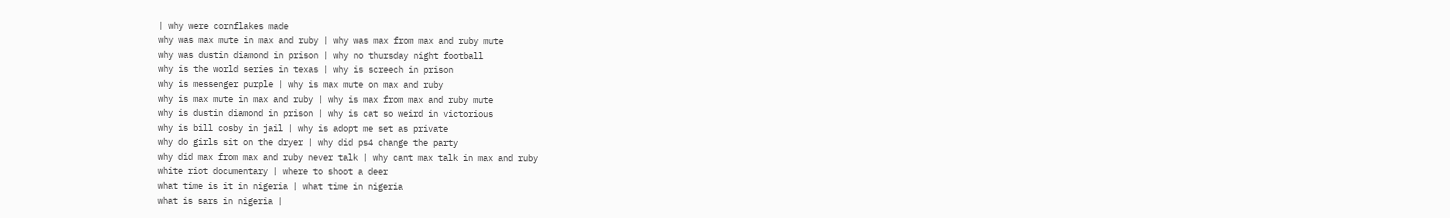| why were cornflakes made
why was max mute in max and ruby | why was max from max and ruby mute
why was dustin diamond in prison | why no thursday night football
why is the world series in texas | why is screech in prison
why is messenger purple | why is max mute on max and ruby
why is max mute in max and ruby | why is max from max and ruby mute
why is dustin diamond in prison | why is cat so weird in victorious
why is bill cosby in jail | why is adopt me set as private
why do girls sit on the dryer | why did ps4 change the party
why did max from max and ruby never talk | why cant max talk in max and ruby
white riot documentary | where to shoot a deer
what time is it in nigeria | what time in nigeria
what is sars in nigeria |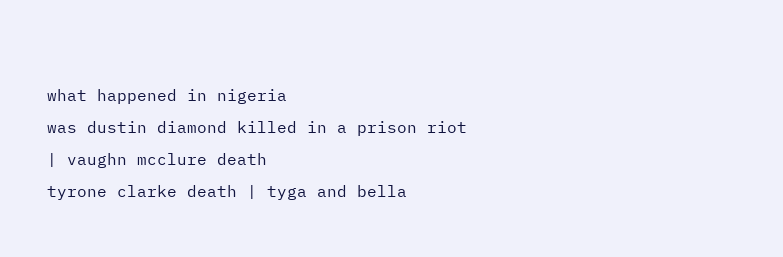what happened in nigeria
was dustin diamond killed in a prison riot | vaughn mcclure death
tyrone clarke death | tyga and bella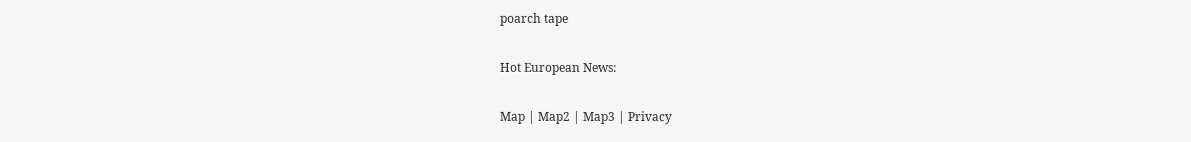poarch tape

Hot European News:

Map | Map2 | Map3 | Privacy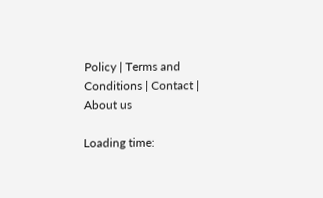Policy | Terms and Conditions | Contact | About us

Loading time: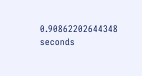0.90862202644348 seconds